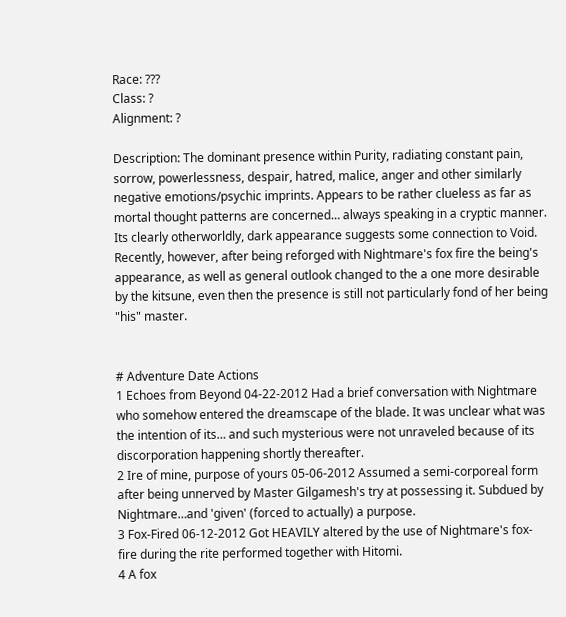Race: ???
Class: ?
Alignment: ?

Description: The dominant presence within Purity, radiating constant pain, sorrow, powerlessness, despair, hatred, malice, anger and other similarly negative emotions/psychic imprints. Appears to be rather clueless as far as mortal thought patterns are concerned… always speaking in a cryptic manner. Its clearly otherworldly, dark appearance suggests some connection to Void.
Recently, however, after being reforged with Nightmare's fox fire the being's appearance, as well as general outlook changed to the a one more desirable by the kitsune, even then the presence is still not particularly fond of her being "his" master.


# Adventure Date Actions
1 Echoes from Beyond 04-22-2012 Had a brief conversation with Nightmare who somehow entered the dreamscape of the blade. It was unclear what was the intention of its… and such mysterious were not unraveled because of its discorporation happening shortly thereafter.
2 Ire of mine, purpose of yours 05-06-2012 Assumed a semi-corporeal form after being unnerved by Master Gilgamesh's try at possessing it. Subdued by Nightmare…and 'given' (forced to actually) a purpose.
3 Fox-Fired 06-12-2012 Got HEAVILY altered by the use of Nightmare's fox-fire during the rite performed together with Hitomi.
4 A fox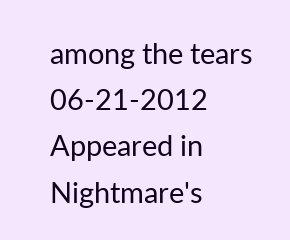among the tears 06-21-2012 Appeared in Nightmare's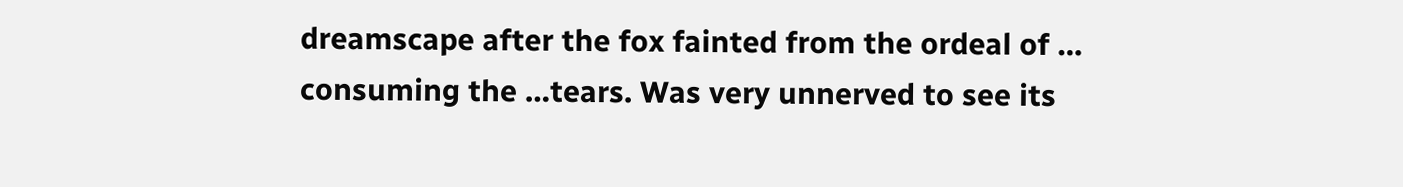dreamscape after the fox fainted from the ordeal of … consuming the …tears. Was very unnerved to see its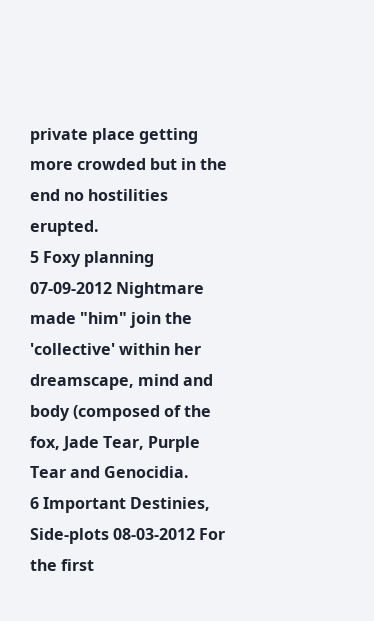private place getting more crowded but in the end no hostilities erupted.
5 Foxy planning 07-09-2012 Nightmare made "him" join the 'collective' within her dreamscape, mind and body (composed of the fox, Jade Tear, Purple Tear and Genocidia.
6 Important Destinies, Side-plots 08-03-2012 For the first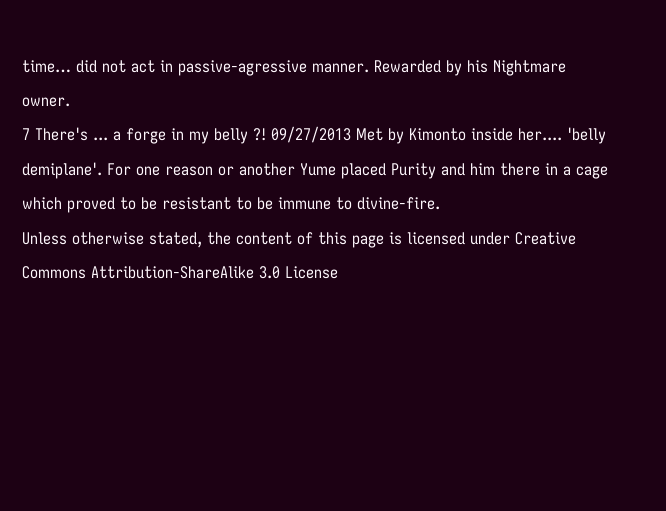time… did not act in passive-agressive manner. Rewarded by his Nightmare owner.
7 There's ... a forge in my belly ?! 09/27/2013 Met by Kimonto inside her.... 'belly demiplane'. For one reason or another Yume placed Purity and him there in a cage which proved to be resistant to be immune to divine-fire.
Unless otherwise stated, the content of this page is licensed under Creative Commons Attribution-ShareAlike 3.0 License